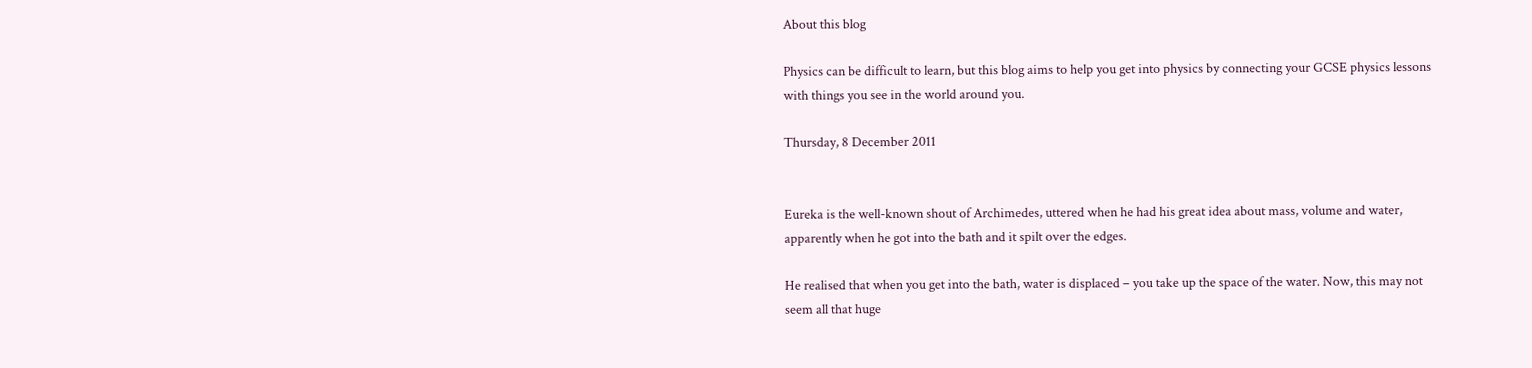About this blog

Physics can be difficult to learn, but this blog aims to help you get into physics by connecting your GCSE physics lessons with things you see in the world around you.

Thursday, 8 December 2011


Eureka is the well-known shout of Archimedes, uttered when he had his great idea about mass, volume and water, apparently when he got into the bath and it spilt over the edges.

He realised that when you get into the bath, water is displaced – you take up the space of the water. Now, this may not seem all that huge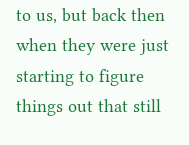to us, but back then when they were just starting to figure things out that still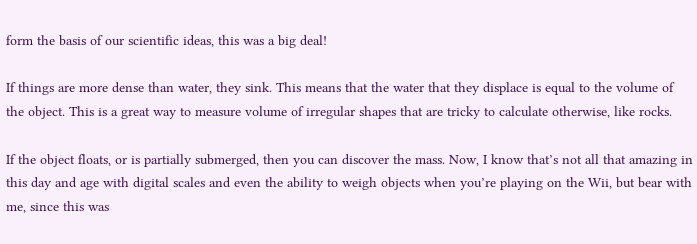form the basis of our scientific ideas, this was a big deal!

If things are more dense than water, they sink. This means that the water that they displace is equal to the volume of the object. This is a great way to measure volume of irregular shapes that are tricky to calculate otherwise, like rocks.

If the object floats, or is partially submerged, then you can discover the mass. Now, I know that’s not all that amazing in this day and age with digital scales and even the ability to weigh objects when you’re playing on the Wii, but bear with me, since this was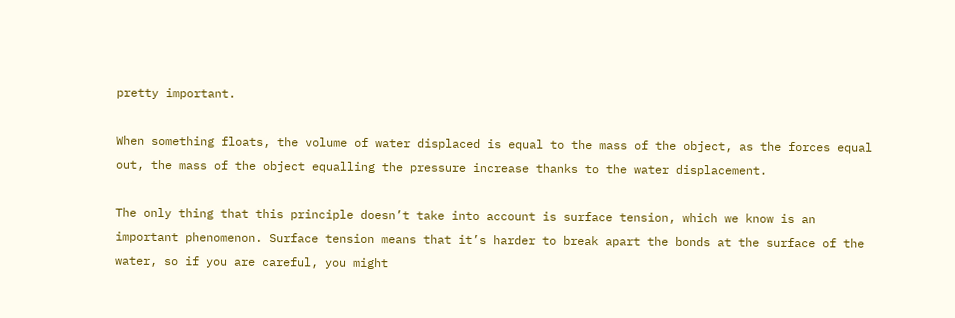pretty important.

When something floats, the volume of water displaced is equal to the mass of the object, as the forces equal out, the mass of the object equalling the pressure increase thanks to the water displacement.

The only thing that this principle doesn’t take into account is surface tension, which we know is an important phenomenon. Surface tension means that it’s harder to break apart the bonds at the surface of the water, so if you are careful, you might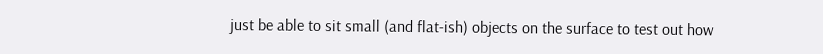just be able to sit small (and flat-ish) objects on the surface to test out how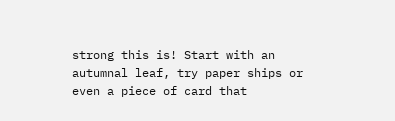strong this is! Start with an autumnal leaf, try paper ships or even a piece of card that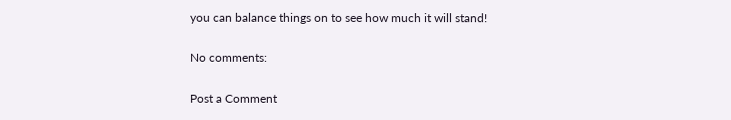you can balance things on to see how much it will stand!

No comments:

Post a Comment